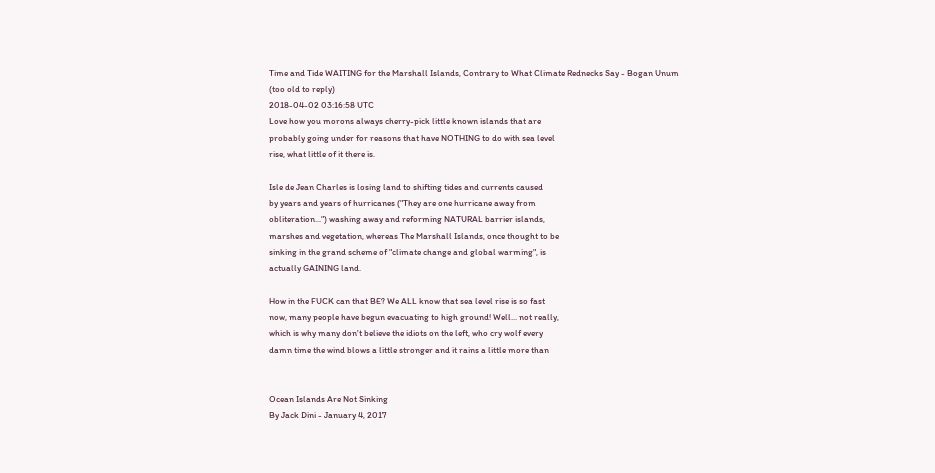Time and Tide WAITING for the Marshall Islands, Contrary to What Climate Rednecks Say - Bogan Unum
(too old to reply)
2018-04-02 03:16:58 UTC
Love how you morons always cherry-pick little known islands that are
probably going under for reasons that have NOTHING to do with sea level
rise, what little of it there is.

Isle de Jean Charles is losing land to shifting tides and currents caused
by years and years of hurricanes ("They are one hurricane away from
obliteration...") washing away and reforming NATURAL barrier islands,
marshes and vegetation, whereas The Marshall Islands, once thought to be
sinking in the grand scheme of "climate change and global warming", is
actually GAINING land.

How in the FUCK can that BE? We ALL know that sea level rise is so fast
now, many people have begun evacuating to high ground! Well... not really,
which is why many don't believe the idiots on the left, who cry wolf every
damn time the wind blows a little stronger and it rains a little more than


Ocean Islands Are Not Sinking
By Jack Dini - January 4, 2017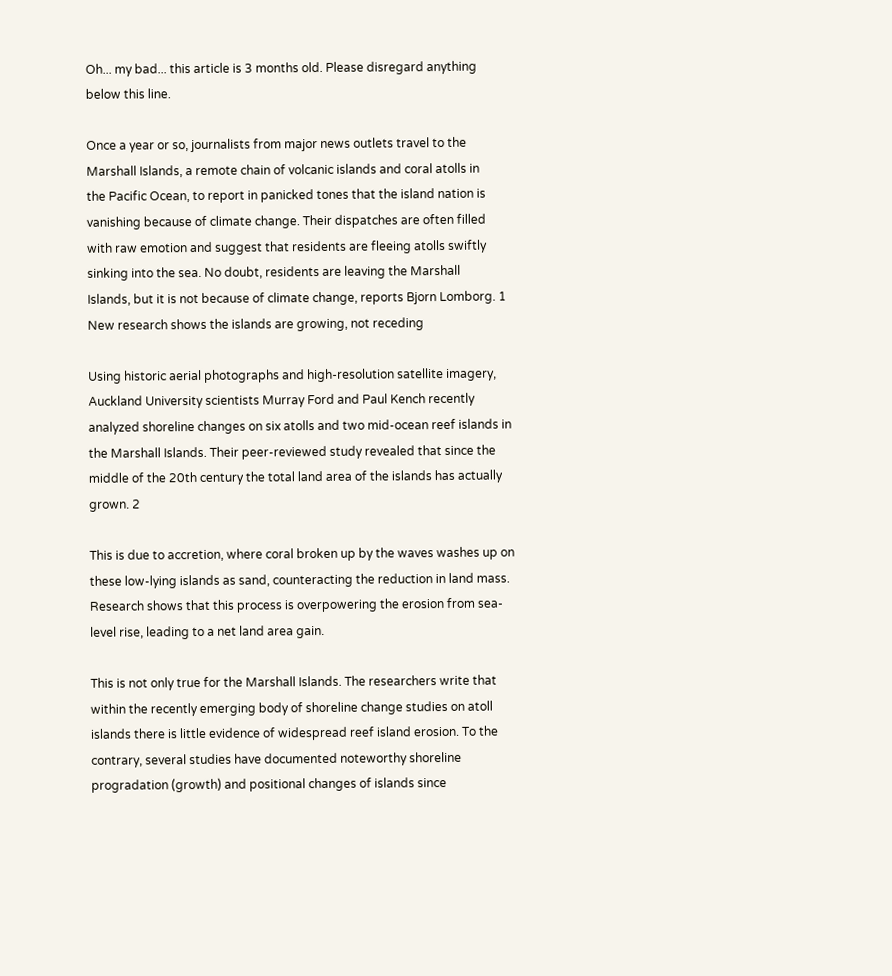Oh... my bad... this article is 3 months old. Please disregard anything
below this line.

Once a year or so, journalists from major news outlets travel to the
Marshall Islands, a remote chain of volcanic islands and coral atolls in
the Pacific Ocean, to report in panicked tones that the island nation is
vanishing because of climate change. Their dispatches are often filled
with raw emotion and suggest that residents are fleeing atolls swiftly
sinking into the sea. No doubt, residents are leaving the Marshall
Islands, but it is not because of climate change, reports Bjorn Lomborg. 1
New research shows the islands are growing, not receding

Using historic aerial photographs and high-resolution satellite imagery,
Auckland University scientists Murray Ford and Paul Kench recently
analyzed shoreline changes on six atolls and two mid-ocean reef islands in
the Marshall Islands. Their peer-reviewed study revealed that since the
middle of the 20th century the total land area of the islands has actually
grown. 2

This is due to accretion, where coral broken up by the waves washes up on
these low-lying islands as sand, counteracting the reduction in land mass.
Research shows that this process is overpowering the erosion from sea-
level rise, leading to a net land area gain.

This is not only true for the Marshall Islands. The researchers write that
within the recently emerging body of shoreline change studies on atoll
islands there is little evidence of widespread reef island erosion. To the
contrary, several studies have documented noteworthy shoreline
progradation (growth) and positional changes of islands since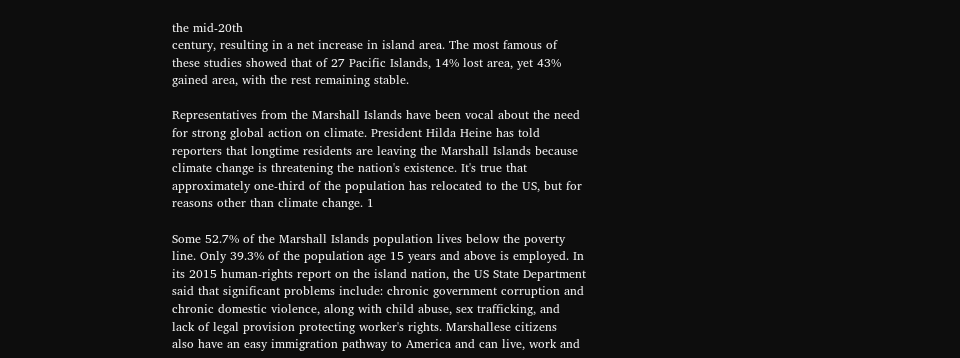the mid-20th
century, resulting in a net increase in island area. The most famous of
these studies showed that of 27 Pacific Islands, 14% lost area, yet 43%
gained area, with the rest remaining stable.

Representatives from the Marshall Islands have been vocal about the need
for strong global action on climate. President Hilda Heine has told
reporters that longtime residents are leaving the Marshall Islands because
climate change is threatening the nation's existence. It's true that
approximately one-third of the population has relocated to the US, but for
reasons other than climate change. 1

Some 52.7% of the Marshall Islands population lives below the poverty
line. Only 39.3% of the population age 15 years and above is employed. In
its 2015 human-rights report on the island nation, the US State Department
said that significant problems include: chronic government corruption and
chronic domestic violence, along with child abuse, sex trafficking, and
lack of legal provision protecting worker's rights. Marshallese citizens
also have an easy immigration pathway to America and can live, work and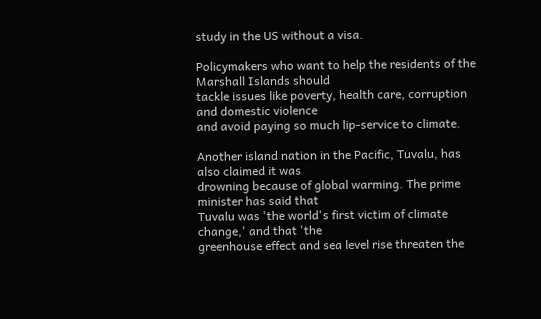study in the US without a visa.

Policymakers who want to help the residents of the Marshall Islands should
tackle issues like poverty, health care, corruption and domestic violence
and avoid paying so much lip-service to climate.

Another island nation in the Pacific, Tuvalu, has also claimed it was
drowning because of global warming. The prime minister has said that
Tuvalu was 'the world's first victim of climate change,' and that 'the
greenhouse effect and sea level rise threaten the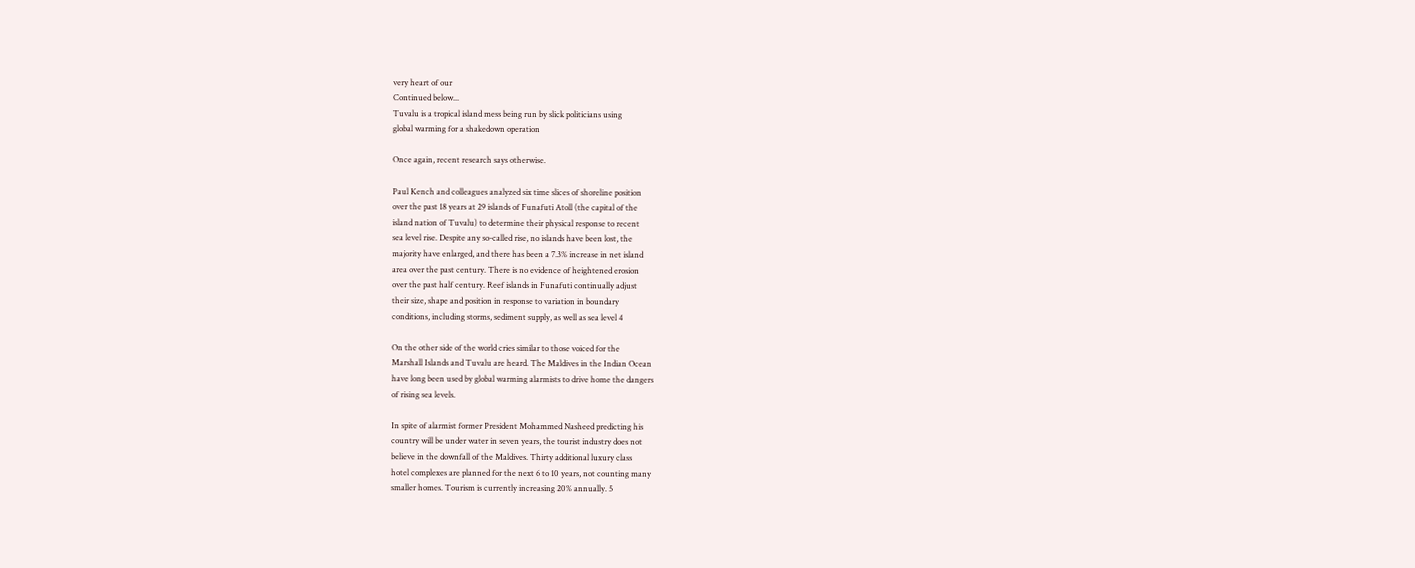very heart of our
Continued below...
Tuvalu is a tropical island mess being run by slick politicians using
global warming for a shakedown operation

Once again, recent research says otherwise.

Paul Kench and colleagues analyzed six time slices of shoreline position
over the past 18 years at 29 islands of Funafuti Atoll (the capital of the
island nation of Tuvalu) to determine their physical response to recent
sea level rise. Despite any so-called rise, no islands have been lost, the
majority have enlarged, and there has been a 7.3% increase in net island
area over the past century. There is no evidence of heightened erosion
over the past half century. Reef islands in Funafuti continually adjust
their size, shape and position in response to variation in boundary
conditions, including storms, sediment supply, as well as sea level 4

On the other side of the world cries similar to those voiced for the
Marshall Islands and Tuvalu are heard. The Maldives in the Indian Ocean
have long been used by global warming alarmists to drive home the dangers
of rising sea levels.

In spite of alarmist former President Mohammed Nasheed predicting his
country will be under water in seven years, the tourist industry does not
believe in the downfall of the Maldives. Thirty additional luxury class
hotel complexes are planned for the next 6 to 10 years, not counting many
smaller homes. Tourism is currently increasing 20% annually. 5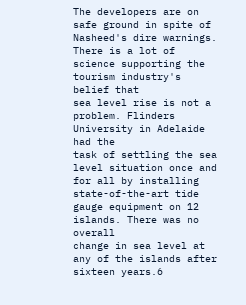The developers are on safe ground in spite of Nasheed's dire warnings.
There is a lot of science supporting the tourism industry's belief that
sea level rise is not a problem. Flinders University in Adelaide had the
task of settling the sea level situation once and for all by installing
state-of-the-art tide gauge equipment on 12 islands. There was no overall
change in sea level at any of the islands after sixteen years.6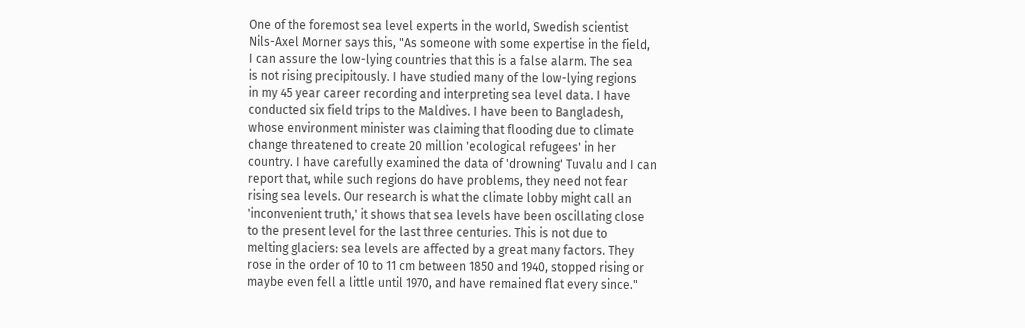One of the foremost sea level experts in the world, Swedish scientist
Nils-Axel Morner says this, "As someone with some expertise in the field,
I can assure the low-lying countries that this is a false alarm. The sea
is not rising precipitously. I have studied many of the low-lying regions
in my 45 year career recording and interpreting sea level data. I have
conducted six field trips to the Maldives. I have been to Bangladesh,
whose environment minister was claiming that flooding due to climate
change threatened to create 20 million 'ecological refugees' in her
country. I have carefully examined the data of 'drowning' Tuvalu and I can
report that, while such regions do have problems, they need not fear
rising sea levels. Our research is what the climate lobby might call an
'inconvenient truth,' it shows that sea levels have been oscillating close
to the present level for the last three centuries. This is not due to
melting glaciers: sea levels are affected by a great many factors. They
rose in the order of 10 to 11 cm between 1850 and 1940, stopped rising or
maybe even fell a little until 1970, and have remained flat every since."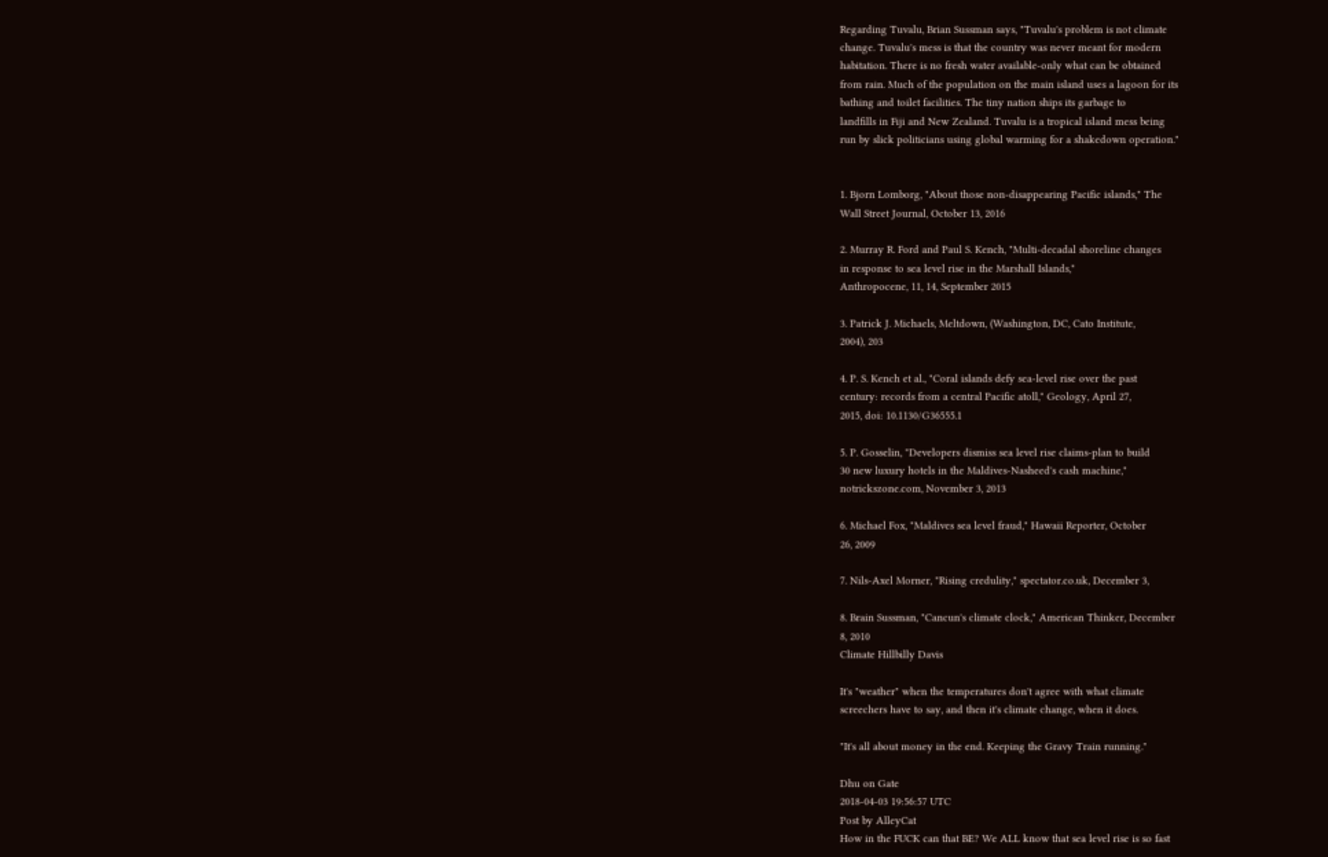Regarding Tuvalu, Brian Sussman says, "Tuvalu's problem is not climate
change. Tuvalu's mess is that the country was never meant for modern
habitation. There is no fresh water available-only what can be obtained
from rain. Much of the population on the main island uses a lagoon for its
bathing and toilet facilities. The tiny nation ships its garbage to
landfills in Fiji and New Zealand. Tuvalu is a tropical island mess being
run by slick politicians using global warming for a shakedown operation."


1. Bjorn Lomborg, "About those non-disappearing Pacific islands," The
Wall Street Journal, October 13, 2016

2. Murray R. Ford and Paul S. Kench, "Multi-decadal shoreline changes
in response to sea level rise in the Marshall Islands,"
Anthropocene, 11, 14, September 2015

3. Patrick J. Michaels, Meltdown, (Washington, DC, Cato Institute,
2004), 203

4. P. S. Kench et al., "Coral islands defy sea-level rise over the past
century: records from a central Pacific atoll," Geology, April 27,
2015, doi: 10.1130/G36555.1

5. P. Gosselin, "Developers dismiss sea level rise claims-plan to build
30 new luxury hotels in the Maldives-Nasheed's cash machine,"
notrickszone.com, November 3, 2013

6. Michael Fox, "Maldives sea level fraud," Hawaii Reporter, October
26, 2009

7. Nils-Axel Morner, "Rising credulity," spectator.co.uk, December 3,

8. Brain Sussman, "Cancun's climate clock," American Thinker, December
8, 2010
Climate Hillbilly Davis

It's "weather" when the temperatures don't agree with what climate
screechers have to say, and then it's climate change, when it does.

"It's all about money in the end. Keeping the Gravy Train running."

Dhu on Gate
2018-04-03 19:56:57 UTC
Post by AlleyCat
How in the FUCK can that BE? We ALL know that sea level rise is so fast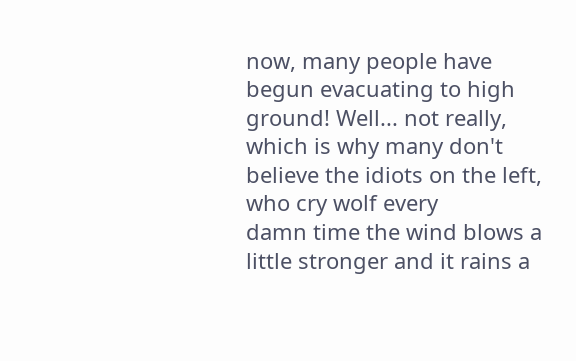now, many people have begun evacuating to high ground! Well... not really,
which is why many don't believe the idiots on the left, who cry wolf every
damn time the wind blows a little stronger and it rains a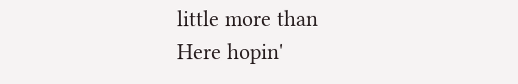little more than
Here hopin'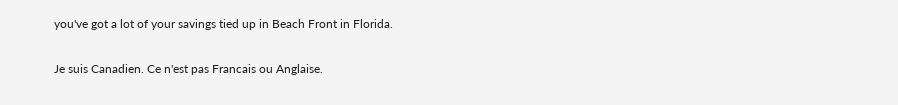you've got a lot of your savings tied up in Beach Front in Florida.

Je suis Canadien. Ce n'est pas Francais ou Anglaise.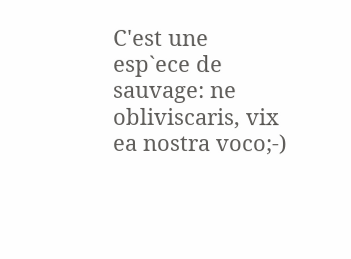C'est une esp`ece de sauvage: ne obliviscaris, vix ea nostra voco;-)